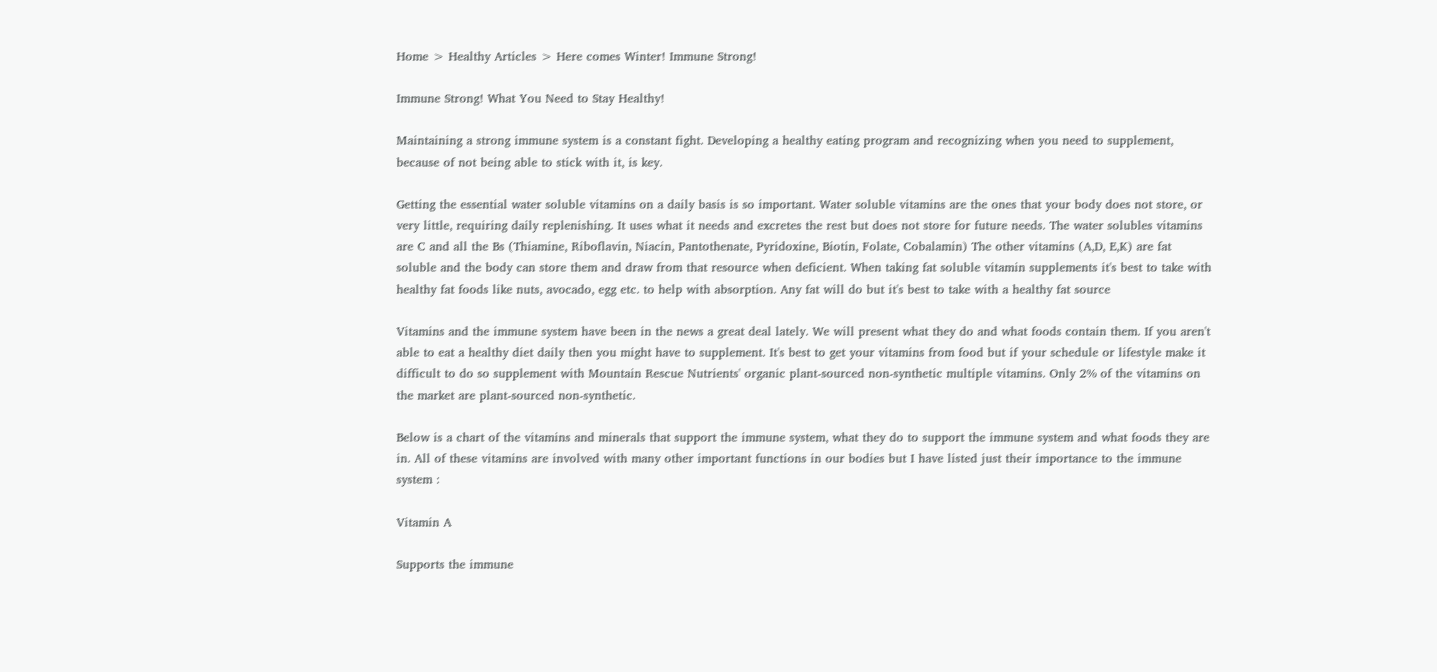Home > Healthy Articles > Here comes Winter! Immune Strong!

Immune Strong! What You Need to Stay Healthy!

Maintaining a strong immune system is a constant fight. Developing a healthy eating program and recognizing when you need to supplement, because of not being able to stick with it, is key.

Getting the essential water soluble vitamins on a daily basis is so important. Water soluble vitamins are the ones that your body does not store, or very little, requiring daily replenishing. It uses what it needs and excretes the rest but does not store for future needs. The water solubles vitamins are C and all the Bs (Thiamine, Riboflavin, Niacin, Pantothenate, Pyridoxine, Biotin, Folate, Cobalamin) The other vitamins (A,D, E,K) are fat soluble and the body can store them and draw from that resource when deficient. When taking fat soluble vitamin supplements it's best to take with healthy fat foods like nuts, avocado, egg etc. to help with absorption. Any fat will do but it's best to take with a healthy fat source

Vitamins and the immune system have been in the news a great deal lately. We will present what they do and what foods contain them. If you aren't able to eat a healthy diet daily then you might have to supplement. It's best to get your vitamins from food but if your schedule or lifestyle make it difficult to do so supplement with Mountain Rescue Nutrients' organic plant-sourced non-synthetic multiple vitamins. Only 2% of the vitamins on the market are plant-sourced non-synthetic.

Below is a chart of the vitamins and minerals that support the immune system, what they do to support the immune system and what foods they are in. All of these vitamins are involved with many other important functions in our bodies but I have listed just their importance to the immune system :

Vitamin A

Supports the immune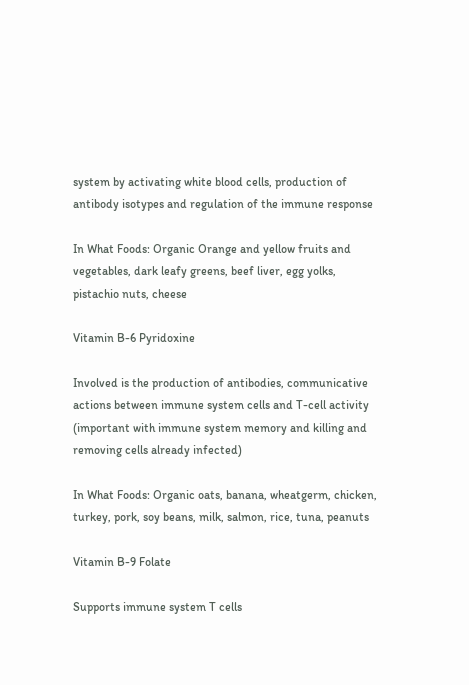system by activating white blood cells, production of antibody isotypes and regulation of the immune response

In What Foods: Organic Orange and yellow fruits and vegetables, dark leafy greens, beef liver, egg yolks, pistachio nuts, cheese

Vitamin B-6 Pyridoxine

Involved is the production of antibodies, communicative actions between immune system cells and T-cell activity (important with immune system memory and killing and removing cells already infected)

In What Foods: Organic oats, banana, wheatgerm, chicken, turkey, pork, soy beans, milk, salmon, rice, tuna, peanuts

Vitamin B-9 Folate

Supports immune system T cells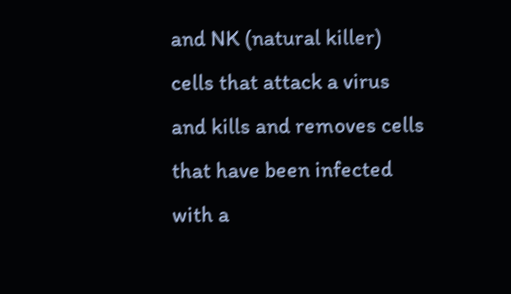and NK (natural killer) cells that attack a virus and kills and removes cells that have been infected with a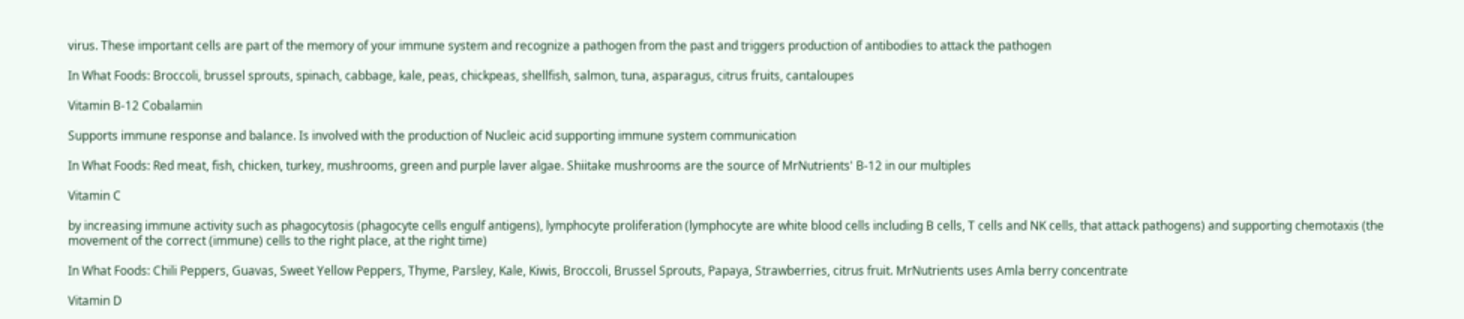virus. These important cells are part of the memory of your immune system and recognize a pathogen from the past and triggers production of antibodies to attack the pathogen

In What Foods: Broccoli, brussel sprouts, spinach, cabbage, kale, peas, chickpeas, shellfish, salmon, tuna, asparagus, citrus fruits, cantaloupes

Vitamin B-12 Cobalamin

Supports immune response and balance. Is involved with the production of Nucleic acid supporting immune system communication

In What Foods: Red meat, fish, chicken, turkey, mushrooms, green and purple laver algae. Shiitake mushrooms are the source of MrNutrients' B-12 in our multiples

Vitamin C

by increasing immune activity such as phagocytosis (phagocyte cells engulf antigens), lymphocyte proliferation (lymphocyte are white blood cells including B cells, T cells and NK cells, that attack pathogens) and supporting chemotaxis (the movement of the correct (immune) cells to the right place, at the right time)

In What Foods: Chili Peppers, Guavas, Sweet Yellow Peppers, Thyme, Parsley, Kale, Kiwis, Broccoli, Brussel Sprouts, Papaya, Strawberries, citrus fruit. MrNutrients uses Amla berry concentrate

Vitamin D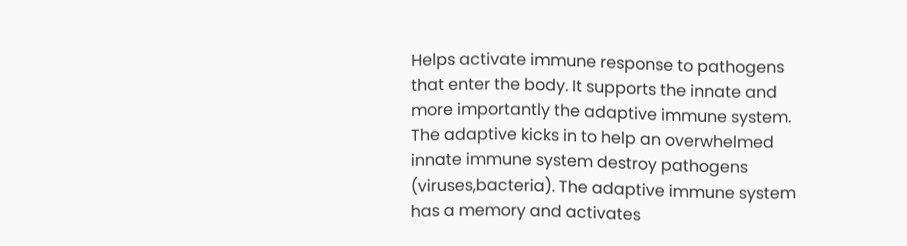Helps activate immune response to pathogens that enter the body. It supports the innate and more importantly the adaptive immune system. The adaptive kicks in to help an overwhelmed innate immune system destroy pathogens (viruses,bacteria). The adaptive immune system has a memory and activates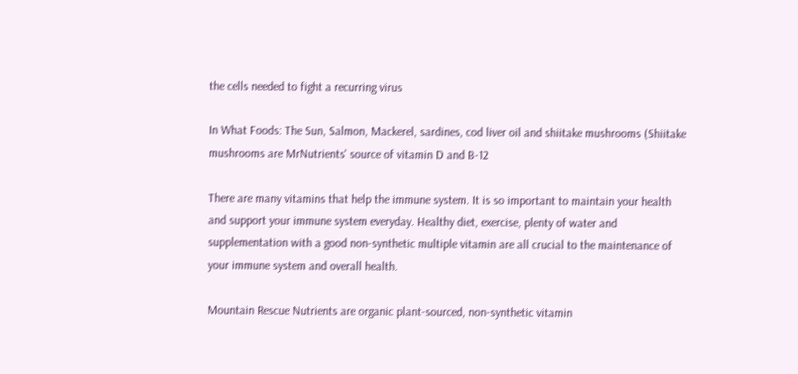the cells needed to fight a recurring virus

In What Foods: The Sun, Salmon, Mackerel, sardines, cod liver oil and shiitake mushrooms (Shiitake mushrooms are MrNutrients' source of vitamin D and B-12

There are many vitamins that help the immune system. It is so important to maintain your health and support your immune system everyday. Healthy diet, exercise, plenty of water and supplementation with a good non-synthetic multiple vitamin are all crucial to the maintenance of your immune system and overall health.

Mountain Rescue Nutrients are organic plant-sourced, non-synthetic vitamin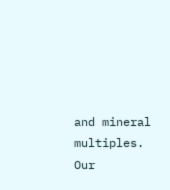and mineral multiples. Our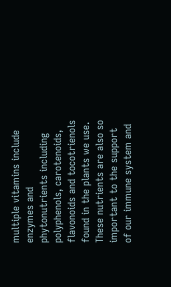multiple vitamins include enzymes and phytonutrients including polyphenols, carotenoids, flavonoids and tocotrienols found in the plants we use. These nutrients are also so important to the support of our immune system and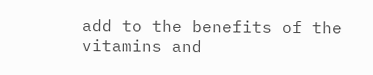add to the benefits of the vitamins and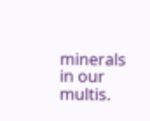minerals in our multis.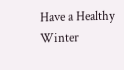Have a Healthy Winter